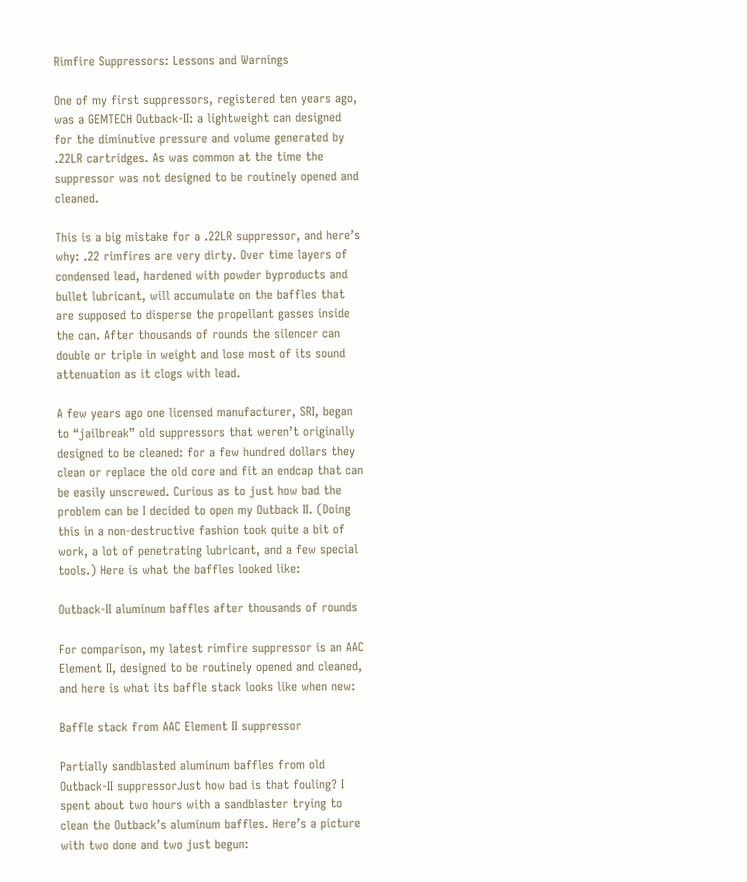Rimfire Suppressors: Lessons and Warnings

One of my first suppressors, registered ten years ago, was a GEMTECH Outback-II: a lightweight can designed for the diminutive pressure and volume generated by .22LR cartridges. As was common at the time the suppressor was not designed to be routinely opened and cleaned.

This is a big mistake for a .22LR suppressor, and here’s why: .22 rimfires are very dirty. Over time layers of condensed lead, hardened with powder byproducts and bullet lubricant, will accumulate on the baffles that are supposed to disperse the propellant gasses inside the can. After thousands of rounds the silencer can double or triple in weight and lose most of its sound attenuation as it clogs with lead.

A few years ago one licensed manufacturer, SRI, began to “jailbreak” old suppressors that weren’t originally designed to be cleaned: for a few hundred dollars they clean or replace the old core and fit an endcap that can be easily unscrewed. Curious as to just how bad the problem can be I decided to open my Outback II. (Doing this in a non-destructive fashion took quite a bit of work, a lot of penetrating lubricant, and a few special tools.) Here is what the baffles looked like:

Outback-II aluminum baffles after thousands of rounds

For comparison, my latest rimfire suppressor is an AAC Element II, designed to be routinely opened and cleaned, and here is what its baffle stack looks like when new:

Baffle stack from AAC Element II suppressor

Partially sandblasted aluminum baffles from old Outback-II suppressorJust how bad is that fouling? I spent about two hours with a sandblaster trying to clean the Outback’s aluminum baffles. Here’s a picture with two done and two just begun: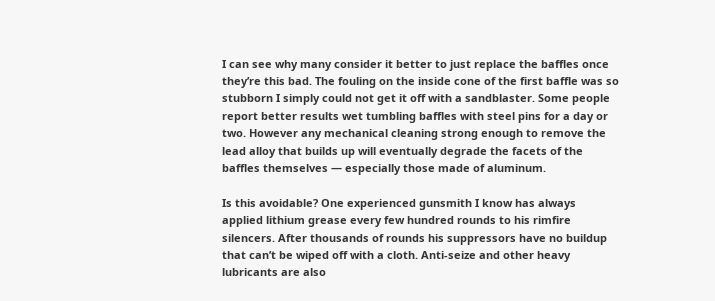I can see why many consider it better to just replace the baffles once they’re this bad. The fouling on the inside cone of the first baffle was so stubborn I simply could not get it off with a sandblaster. Some people report better results wet tumbling baffles with steel pins for a day or two. However any mechanical cleaning strong enough to remove the lead alloy that builds up will eventually degrade the facets of the baffles themselves — especially those made of aluminum.

Is this avoidable? One experienced gunsmith I know has always applied lithium grease every few hundred rounds to his rimfire silencers. After thousands of rounds his suppressors have no buildup that can’t be wiped off with a cloth. Anti-seize and other heavy lubricants are also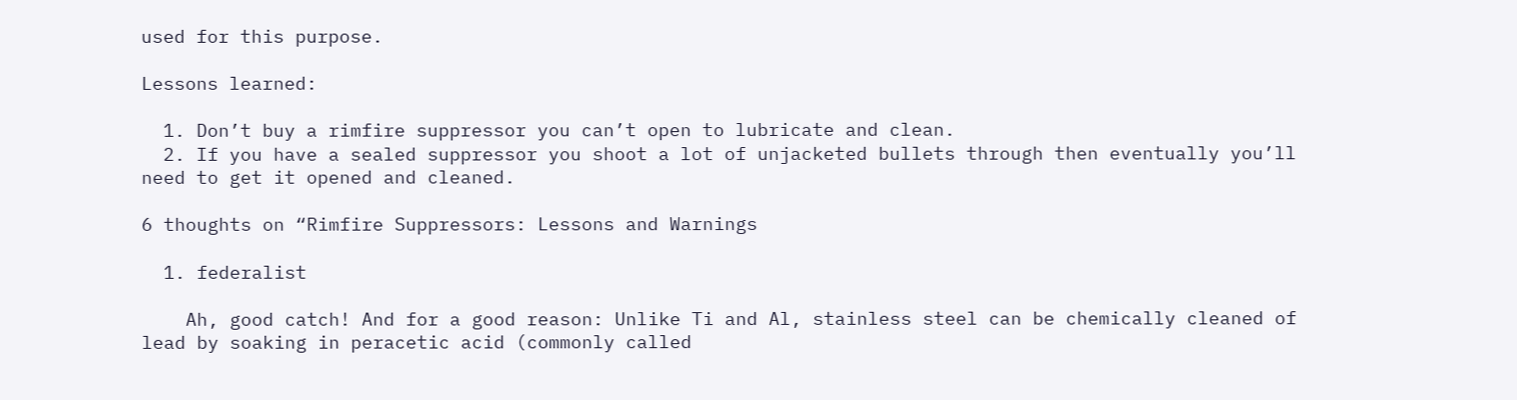used for this purpose.

Lessons learned:

  1. Don’t buy a rimfire suppressor you can’t open to lubricate and clean.
  2. If you have a sealed suppressor you shoot a lot of unjacketed bullets through then eventually you’ll need to get it opened and cleaned.

6 thoughts on “Rimfire Suppressors: Lessons and Warnings

  1. federalist

    Ah, good catch! And for a good reason: Unlike Ti and Al, stainless steel can be chemically cleaned of lead by soaking in peracetic acid (commonly called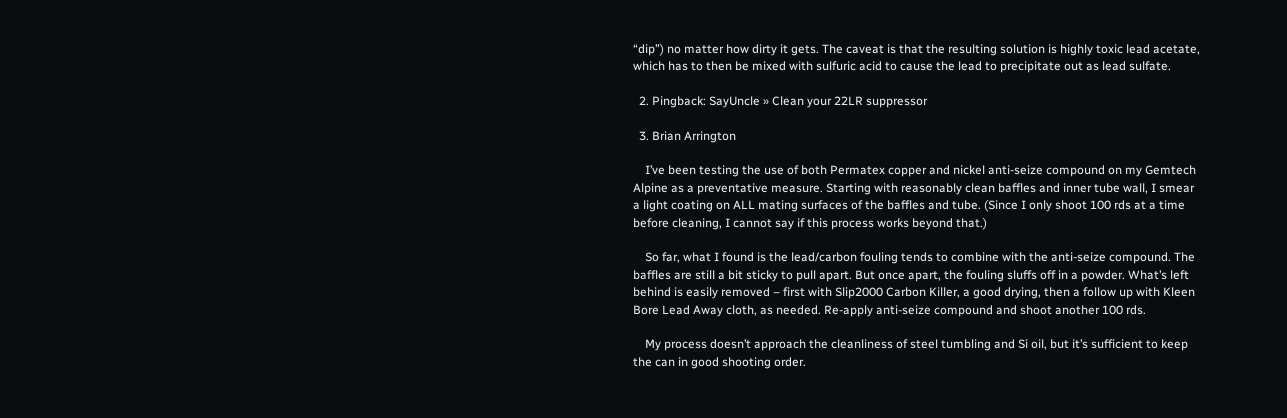“dip”) no matter how dirty it gets. The caveat is that the resulting solution is highly toxic lead acetate, which has to then be mixed with sulfuric acid to cause the lead to precipitate out as lead sulfate.

  2. Pingback: SayUncle » Clean your 22LR suppressor

  3. Brian Arrington

    I’ve been testing the use of both Permatex copper and nickel anti-seize compound on my Gemtech Alpine as a preventative measure. Starting with reasonably clean baffles and inner tube wall, I smear a light coating on ALL mating surfaces of the baffles and tube. (Since I only shoot 100 rds at a time before cleaning, I cannot say if this process works beyond that.)

    So far, what I found is the lead/carbon fouling tends to combine with the anti-seize compound. The baffles are still a bit sticky to pull apart. But once apart, the fouling sluffs off in a powder. What’s left behind is easily removed – first with Slip2000 Carbon Killer, a good drying, then a follow up with Kleen Bore Lead Away cloth, as needed. Re-apply anti-seize compound and shoot another 100 rds.

    My process doesn’t approach the cleanliness of steel tumbling and Si oil, but it’s sufficient to keep the can in good shooting order.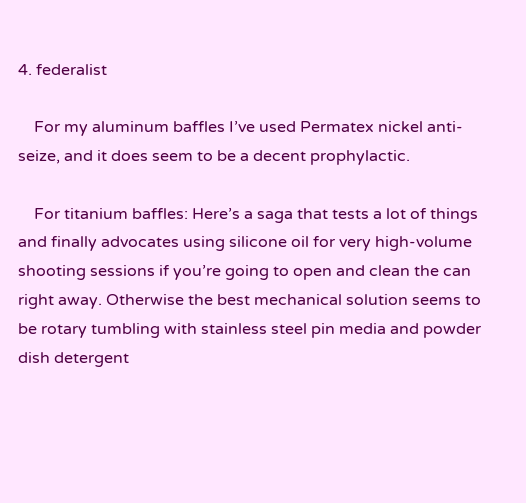4. federalist

    For my aluminum baffles I’ve used Permatex nickel anti-seize, and it does seem to be a decent prophylactic.

    For titanium baffles: Here’s a saga that tests a lot of things and finally advocates using silicone oil for very high-volume shooting sessions if you’re going to open and clean the can right away. Otherwise the best mechanical solution seems to be rotary tumbling with stainless steel pin media and powder dish detergent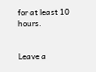for at least 10 hours.


Leave a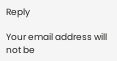Reply

Your email address will not be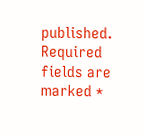published. Required fields are marked *